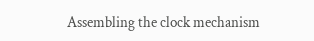Assembling the clock mechanism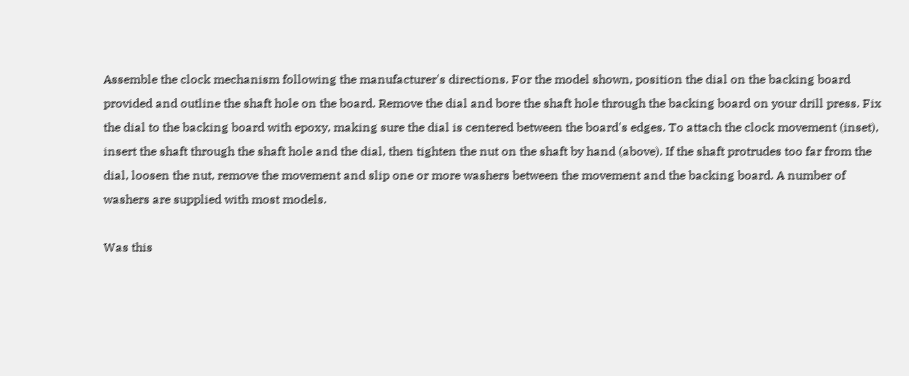Assemble the clock mechanism following the manufacturer's directions. For the model shown, position the dial on the backing board provided and outline the shaft hole on the board. Remove the dial and bore the shaft hole through the backing board on your drill press. Fix the dial to the backing board with epoxy, making sure the dial is centered between the board's edges. To attach the clock movement (inset), insert the shaft through the shaft hole and the dial, then tighten the nut on the shaft by hand (above). If the shaft protrudes too far from the dial, loosen the nut, remove the movement and slip one or more washers between the movement and the backing board. A number of washers are supplied with most models.

Was this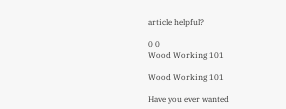article helpful?

0 0
Wood Working 101

Wood Working 101

Have you ever wanted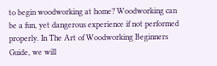to begin woodworking at home? Woodworking can be a fun, yet dangerous experience if not performed properly. In The Art of Woodworking Beginners Guide, we will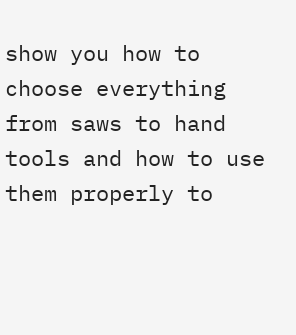show you how to choose everything from saws to hand tools and how to use them properly to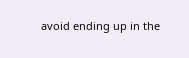avoid ending up in the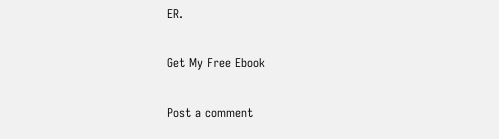ER.

Get My Free Ebook

Post a comment